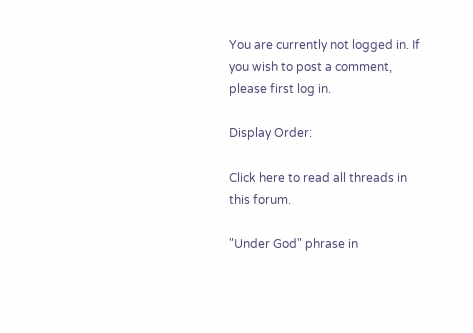You are currently not logged in. If you wish to post a comment, please first log in.

Display Order:

Click here to read all threads in this forum.

"Under God" phrase in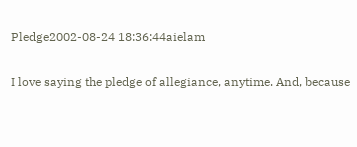Pledge2002-08-24 18:36:44aielam

I love saying the pledge of allegiance, anytime. And, because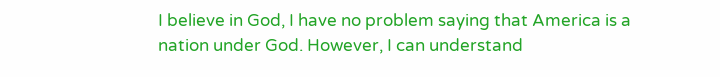I believe in God, I have no problem saying that America is a nation under God. However, I can understand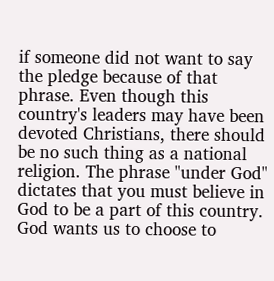if someone did not want to say the pledge because of that phrase. Even though this country's leaders may have been devoted Christians, there should be no such thing as a national religion. The phrase "under God" dictates that you must believe in God to be a part of this country. God wants us to choose to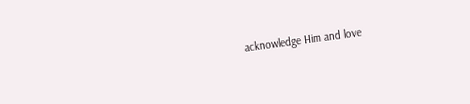acknowledge Him and love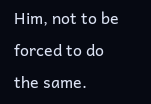Him, not to be forced to do the same.